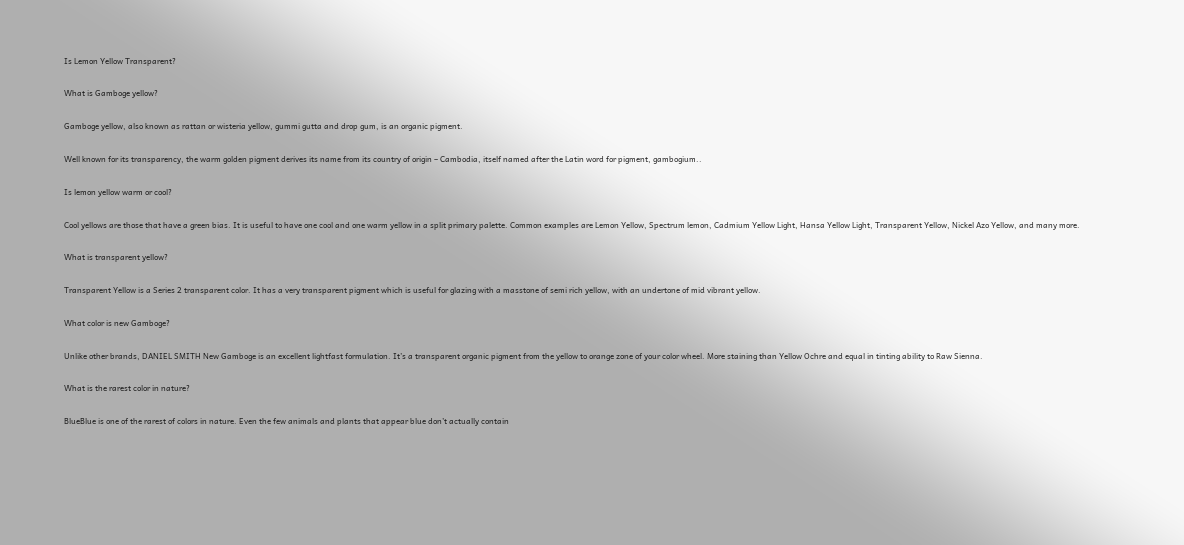Is Lemon Yellow Transparent?

What is Gamboge yellow?

Gamboge yellow, also known as rattan or wisteria yellow, gummi gutta and drop gum, is an organic pigment.

Well known for its transparency, the warm golden pigment derives its name from its country of origin – Cambodia, itself named after the Latin word for pigment, gambogium..

Is lemon yellow warm or cool?

Cool yellows are those that have a green bias. It is useful to have one cool and one warm yellow in a split primary palette. Common examples are Lemon Yellow, Spectrum lemon, Cadmium Yellow Light, Hansa Yellow Light, Transparent Yellow, Nickel Azo Yellow, and many more.

What is transparent yellow?

Transparent Yellow is a Series 2 transparent color. It has a very transparent pigment which is useful for glazing with a masstone of semi rich yellow, with an undertone of mid vibrant yellow.

What color is new Gamboge?

Unlike other brands, DANIEL SMITH New Gamboge is an excellent lightfast formulation. It’s a transparent organic pigment from the yellow to orange zone of your color wheel. More staining than Yellow Ochre and equal in tinting ability to Raw Sienna.

What is the rarest color in nature?

BlueBlue is one of the rarest of colors in nature. Even the few animals and plants that appear blue don’t actually contain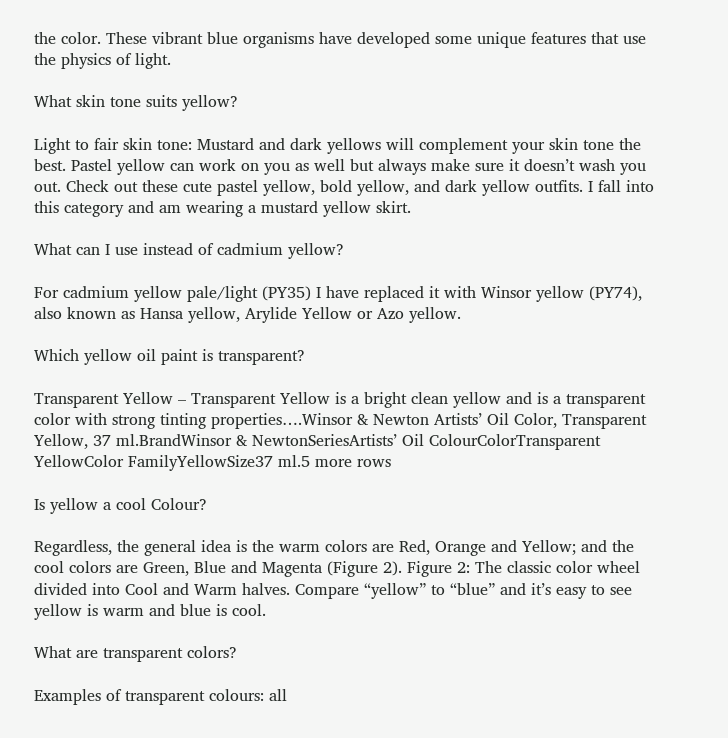the color. These vibrant blue organisms have developed some unique features that use the physics of light.

What skin tone suits yellow?

Light to fair skin tone: Mustard and dark yellows will complement your skin tone the best. Pastel yellow can work on you as well but always make sure it doesn’t wash you out. Check out these cute pastel yellow, bold yellow, and dark yellow outfits. I fall into this category and am wearing a mustard yellow skirt.

What can I use instead of cadmium yellow?

For cadmium yellow pale/light (PY35) I have replaced it with Winsor yellow (PY74), also known as Hansa yellow, Arylide Yellow or Azo yellow.

Which yellow oil paint is transparent?

Transparent Yellow – Transparent Yellow is a bright clean yellow and is a transparent color with strong tinting properties….Winsor & Newton Artists’ Oil Color, Transparent Yellow, 37 ml.BrandWinsor & NewtonSeriesArtists’ Oil ColourColorTransparent YellowColor FamilyYellowSize37 ml.5 more rows

Is yellow a cool Colour?

Regardless, the general idea is the warm colors are Red, Orange and Yellow; and the cool colors are Green, Blue and Magenta (Figure 2). Figure 2: The classic color wheel divided into Cool and Warm halves. Compare “yellow” to “blue” and it’s easy to see yellow is warm and blue is cool.

What are transparent colors?

Examples of transparent colours: all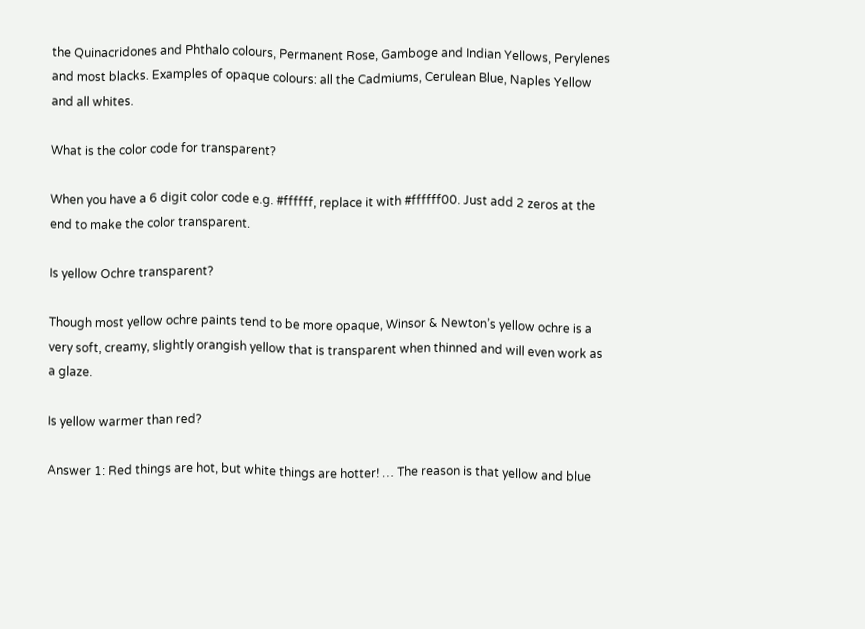the Quinacridones and Phthalo colours, Permanent Rose, Gamboge and Indian Yellows, Perylenes and most blacks. Examples of opaque colours: all the Cadmiums, Cerulean Blue, Naples Yellow and all whites.

What is the color code for transparent?

When you have a 6 digit color code e.g. #ffffff, replace it with #ffffff00. Just add 2 zeros at the end to make the color transparent.

Is yellow Ochre transparent?

Though most yellow ochre paints tend to be more opaque, Winsor & Newton’s yellow ochre is a very soft, creamy, slightly orangish yellow that is transparent when thinned and will even work as a glaze.

Is yellow warmer than red?

Answer 1: Red things are hot, but white things are hotter! … The reason is that yellow and blue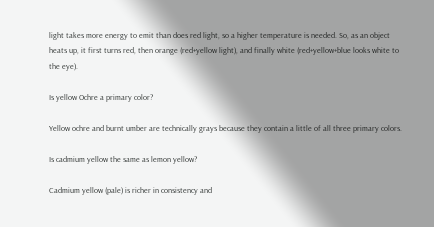light takes more energy to emit than does red light, so a higher temperature is needed. So, as an object heats up, it first turns red, then orange (red+yellow light), and finally white (red+yellow+blue looks white to the eye).

Is yellow Ochre a primary color?

Yellow ochre and burnt umber are technically grays because they contain a little of all three primary colors.

Is cadmium yellow the same as lemon yellow?

Cadmium yellow (pale) is richer in consistency and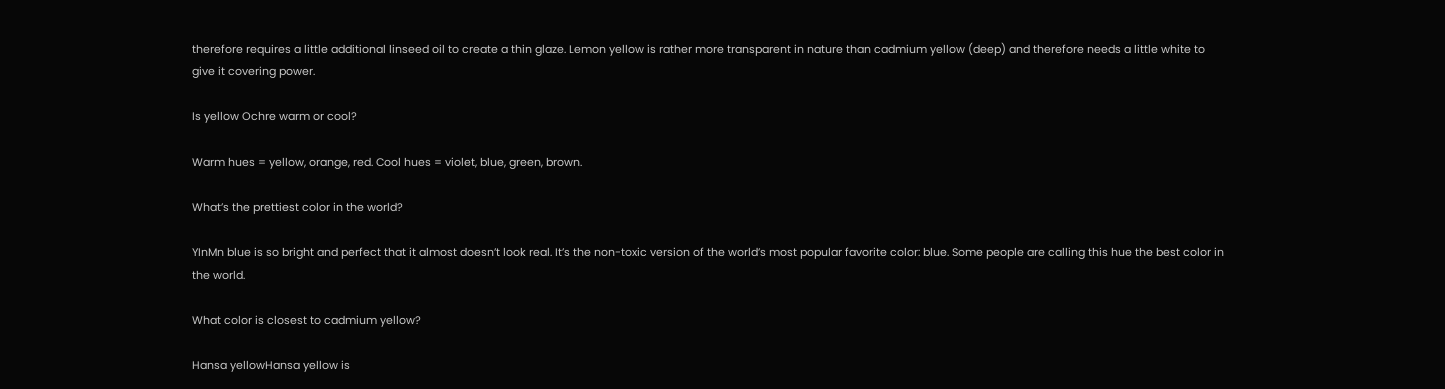therefore requires a little additional linseed oil to create a thin glaze. Lemon yellow is rather more transparent in nature than cadmium yellow (deep) and therefore needs a little white to give it covering power.

Is yellow Ochre warm or cool?

Warm hues = yellow, orange, red. Cool hues = violet, blue, green, brown.

What’s the prettiest color in the world?

YInMn blue is so bright and perfect that it almost doesn’t look real. It’s the non-toxic version of the world’s most popular favorite color: blue. Some people are calling this hue the best color in the world.

What color is closest to cadmium yellow?

Hansa yellowHansa yellow is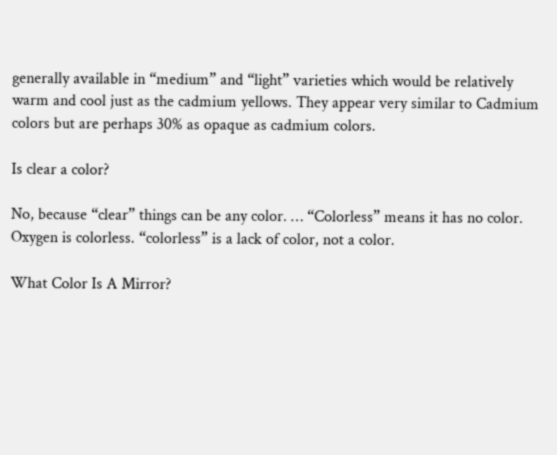generally available in “medium” and “light” varieties which would be relatively warm and cool just as the cadmium yellows. They appear very similar to Cadmium colors but are perhaps 30% as opaque as cadmium colors.

Is clear a color?

No, because “clear” things can be any color. … “Colorless” means it has no color. Oxygen is colorless. “colorless” is a lack of color, not a color.

What Color Is A Mirror?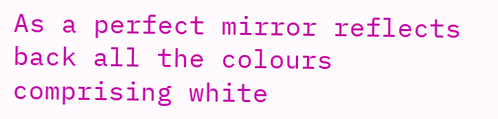As a perfect mirror reflects back all the colours comprising white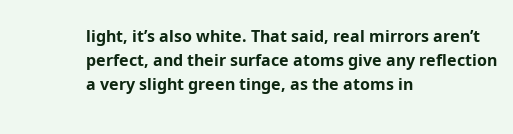light, it’s also white. That said, real mirrors aren’t perfect, and their surface atoms give any reflection a very slight green tinge, as the atoms in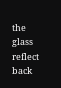the glass reflect back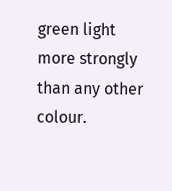green light more strongly than any other colour.